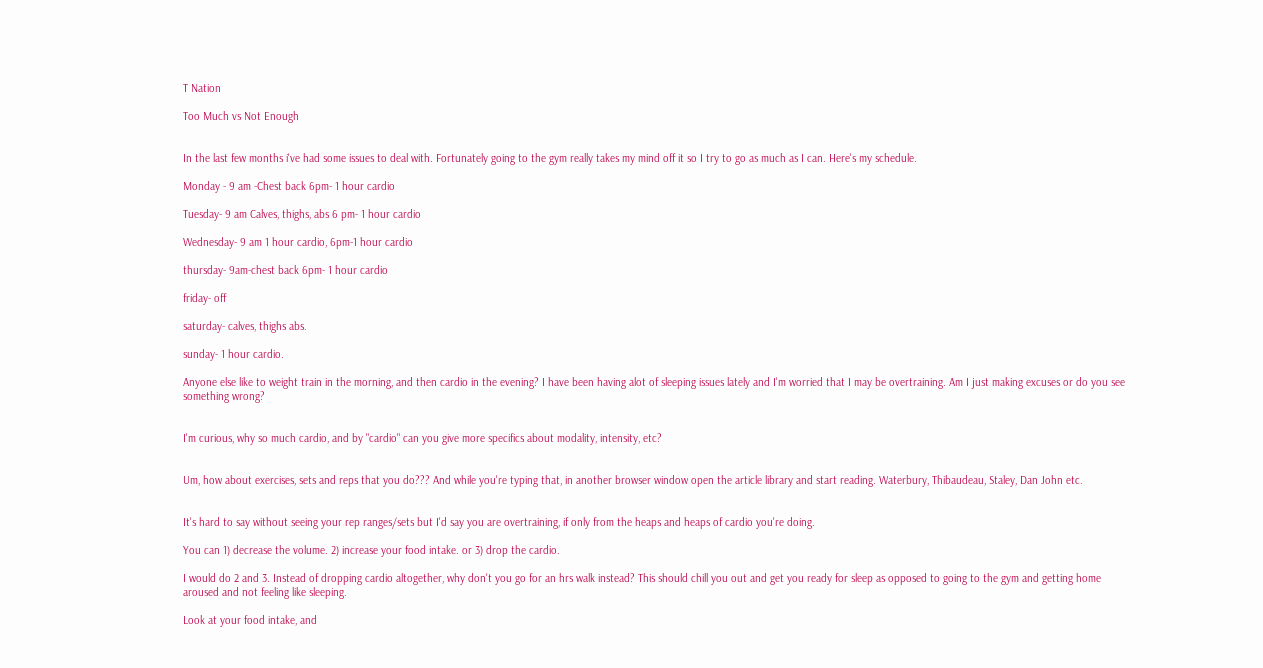T Nation

Too Much vs Not Enough


In the last few months i've had some issues to deal with. Fortunately going to the gym really takes my mind off it so I try to go as much as I can. Here's my schedule.

Monday - 9 am -Chest back 6pm- 1 hour cardio

Tuesday- 9 am Calves, thighs, abs 6 pm- 1 hour cardio

Wednesday- 9 am 1 hour cardio, 6pm-1 hour cardio

thursday- 9am-chest back 6pm- 1 hour cardio

friday- off

saturday- calves, thighs abs.

sunday- 1 hour cardio.

Anyone else like to weight train in the morning, and then cardio in the evening? I have been having alot of sleeping issues lately and I'm worried that I may be overtraining. Am I just making excuses or do you see something wrong?


I'm curious, why so much cardio, and by "cardio" can you give more specifics about modality, intensity, etc?


Um, how about exercises, sets and reps that you do??? And while you're typing that, in another browser window open the article library and start reading. Waterbury, Thibaudeau, Staley, Dan John etc.


It's hard to say without seeing your rep ranges/sets but I'd say you are overtraining, if only from the heaps and heaps of cardio you're doing.

You can 1) decrease the volume. 2) increase your food intake. or 3) drop the cardio.

I would do 2 and 3. Instead of dropping cardio altogether, why don't you go for an hrs walk instead? This should chill you out and get you ready for sleep as opposed to going to the gym and getting home aroused and not feeling like sleeping.

Look at your food intake, and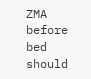ZMA before bed should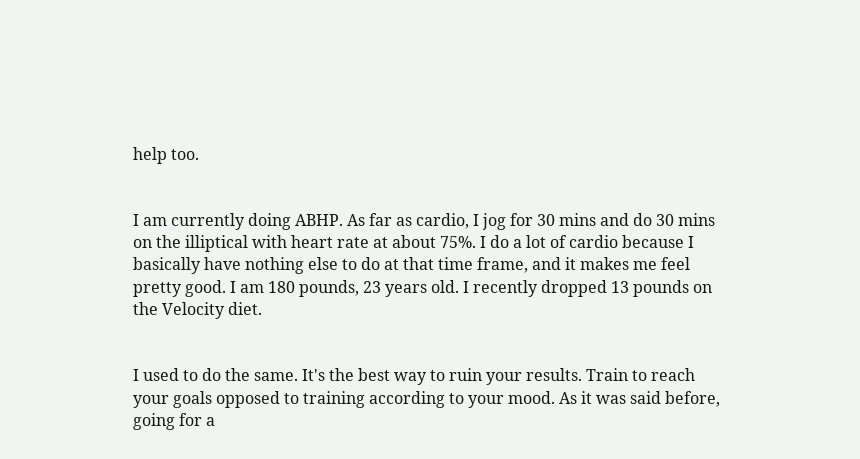help too.


I am currently doing ABHP. As far as cardio, I jog for 30 mins and do 30 mins on the illiptical with heart rate at about 75%. I do a lot of cardio because I basically have nothing else to do at that time frame, and it makes me feel pretty good. I am 180 pounds, 23 years old. I recently dropped 13 pounds on the Velocity diet.


I used to do the same. It's the best way to ruin your results. Train to reach your goals opposed to training according to your mood. As it was said before, going for a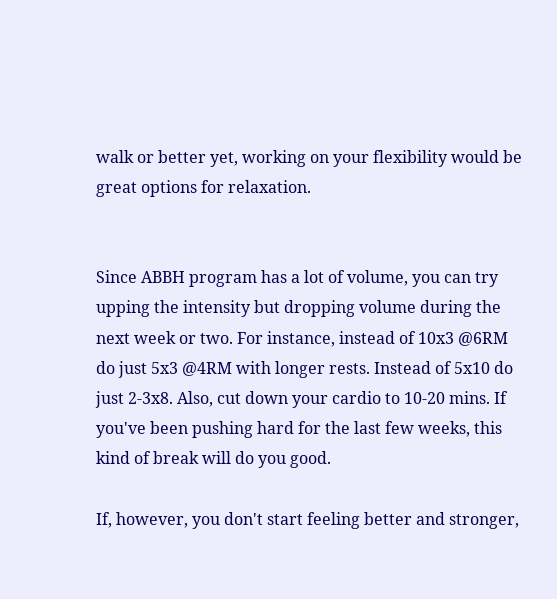walk or better yet, working on your flexibility would be great options for relaxation.


Since ABBH program has a lot of volume, you can try upping the intensity but dropping volume during the next week or two. For instance, instead of 10x3 @6RM do just 5x3 @4RM with longer rests. Instead of 5x10 do just 2-3x8. Also, cut down your cardio to 10-20 mins. If you've been pushing hard for the last few weeks, this kind of break will do you good.

If, however, you don't start feeling better and stronger,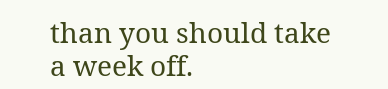than you should take a week off.